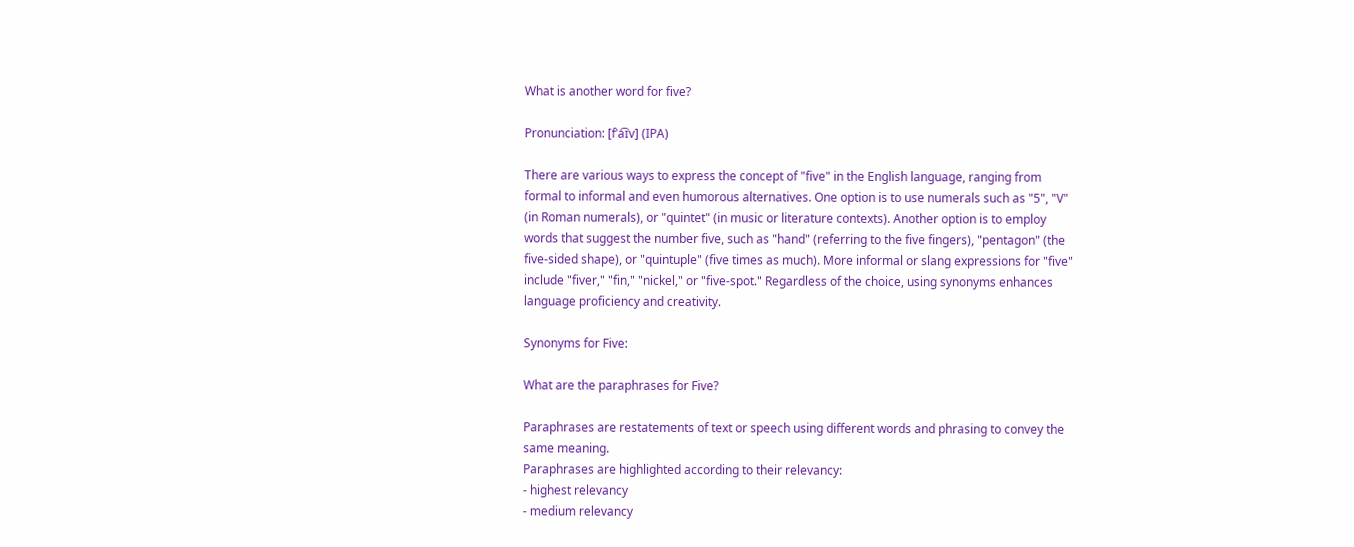What is another word for five?

Pronunciation: [fˈa͡ɪv] (IPA)

There are various ways to express the concept of "five" in the English language, ranging from formal to informal and even humorous alternatives. One option is to use numerals such as "5", "V" (in Roman numerals), or "quintet" (in music or literature contexts). Another option is to employ words that suggest the number five, such as "hand" (referring to the five fingers), "pentagon" (the five-sided shape), or "quintuple" (five times as much). More informal or slang expressions for "five" include "fiver," "fin," "nickel," or "five-spot." Regardless of the choice, using synonyms enhances language proficiency and creativity.

Synonyms for Five:

What are the paraphrases for Five?

Paraphrases are restatements of text or speech using different words and phrasing to convey the same meaning.
Paraphrases are highlighted according to their relevancy:
- highest relevancy
- medium relevancy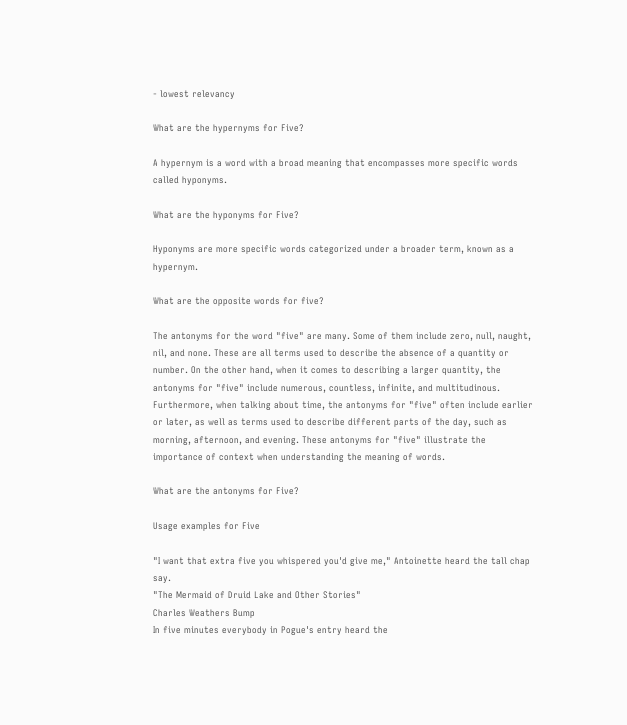- lowest relevancy

What are the hypernyms for Five?

A hypernym is a word with a broad meaning that encompasses more specific words called hyponyms.

What are the hyponyms for Five?

Hyponyms are more specific words categorized under a broader term, known as a hypernym.

What are the opposite words for five?

The antonyms for the word "five" are many. Some of them include zero, null, naught, nil, and none. These are all terms used to describe the absence of a quantity or number. On the other hand, when it comes to describing a larger quantity, the antonyms for "five" include numerous, countless, infinite, and multitudinous. Furthermore, when talking about time, the antonyms for "five" often include earlier or later, as well as terms used to describe different parts of the day, such as morning, afternoon, and evening. These antonyms for "five" illustrate the importance of context when understanding the meaning of words.

What are the antonyms for Five?

Usage examples for Five

"I want that extra five you whispered you'd give me," Antoinette heard the tall chap say.
"The Mermaid of Druid Lake and Other Stories"
Charles Weathers Bump
In five minutes everybody in Pogue's entry heard the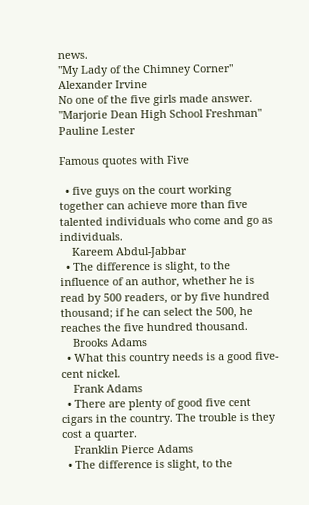news.
"My Lady of the Chimney Corner"
Alexander Irvine
No one of the five girls made answer.
"Marjorie Dean High School Freshman"
Pauline Lester

Famous quotes with Five

  • five guys on the court working together can achieve more than five talented individuals who come and go as individuals.
    Kareem Abdul-Jabbar
  • The difference is slight, to the influence of an author, whether he is read by 500 readers, or by five hundred thousand; if he can select the 500, he reaches the five hundred thousand.
    Brooks Adams
  • What this country needs is a good five-cent nickel.
    Frank Adams
  • There are plenty of good five cent cigars in the country. The trouble is they cost a quarter.
    Franklin Pierce Adams
  • The difference is slight, to the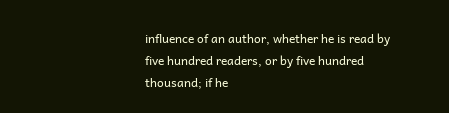influence of an author, whether he is read by five hundred readers, or by five hundred thousand; if he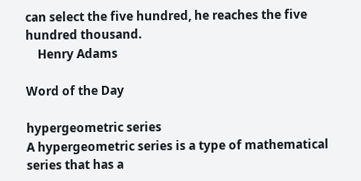can select the five hundred, he reaches the five hundred thousand.
    Henry Adams

Word of the Day

hypergeometric series
A hypergeometric series is a type of mathematical series that has a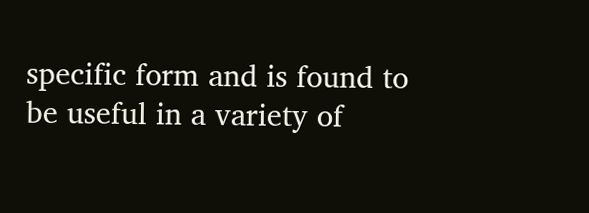specific form and is found to be useful in a variety of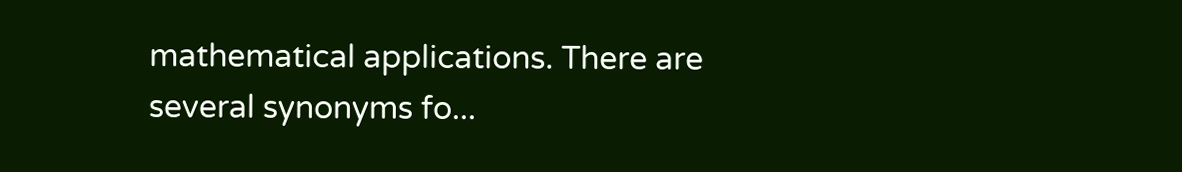mathematical applications. There are several synonyms fo...